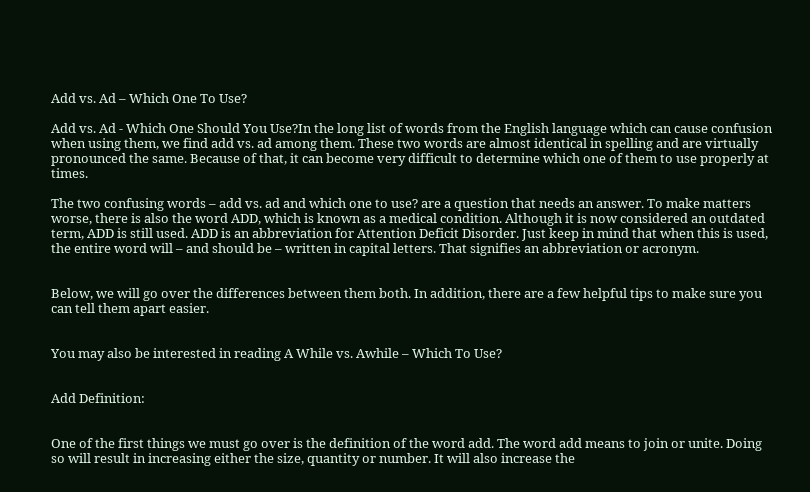Add vs. Ad – Which One To Use?

Add vs. Ad - Which One Should You Use?In the long list of words from the English language which can cause confusion when using them, we find add vs. ad among them. These two words are almost identical in spelling and are virtually pronounced the same. Because of that, it can become very difficult to determine which one of them to use properly at times.

The two confusing words – add vs. ad and which one to use? are a question that needs an answer. To make matters worse, there is also the word ADD, which is known as a medical condition. Although it is now considered an outdated term, ADD is still used. ADD is an abbreviation for Attention Deficit Disorder. Just keep in mind that when this is used, the entire word will – and should be – written in capital letters. That signifies an abbreviation or acronym.


Below, we will go over the differences between them both. In addition, there are a few helpful tips to make sure you can tell them apart easier.


You may also be interested in reading A While vs. Awhile – Which To Use?


Add Definition:


One of the first things we must go over is the definition of the word add. The word add means to join or unite. Doing so will result in increasing either the size, quantity or number. It will also increase the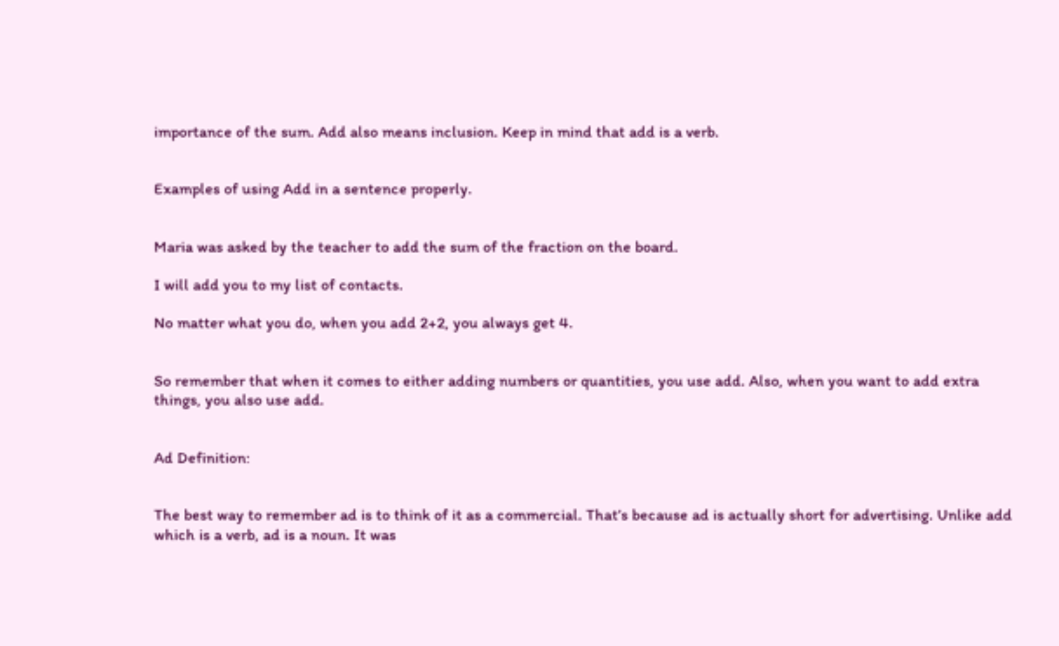importance of the sum. Add also means inclusion. Keep in mind that add is a verb.


Examples of using Add in a sentence properly.


Maria was asked by the teacher to add the sum of the fraction on the board.

I will add you to my list of contacts.

No matter what you do, when you add 2+2, you always get 4.


So remember that when it comes to either adding numbers or quantities, you use add. Also, when you want to add extra things, you also use add.


Ad Definition:


The best way to remember ad is to think of it as a commercial. That’s because ad is actually short for advertising. Unlike add which is a verb, ad is a noun. It was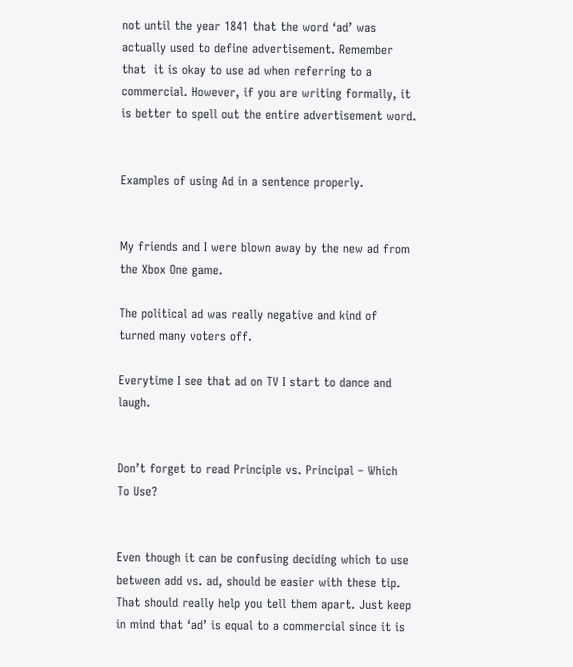not until the year 1841 that the word ‘ad’ was actually used to define advertisement. Remember that  it is okay to use ad when referring to a commercial. However, if you are writing formally, it is better to spell out the entire advertisement word.


Examples of using Ad in a sentence properly.


My friends and I were blown away by the new ad from the Xbox One game.

The political ad was really negative and kind of turned many voters off.

Everytime I see that ad on TV I start to dance and laugh.


Don’t forget to read Principle vs. Principal – Which To Use?


Even though it can be confusing deciding which to use between add vs. ad, should be easier with these tip. That should really help you tell them apart. Just keep in mind that ‘ad’ is equal to a commercial since it is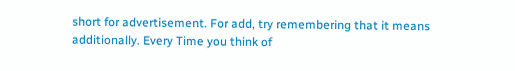short for advertisement. For add, try remembering that it means additionally. Every Time you think of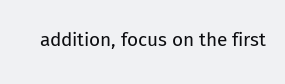addition, focus on the first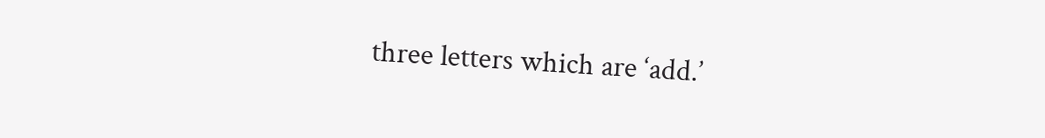three letters which are ‘add.’